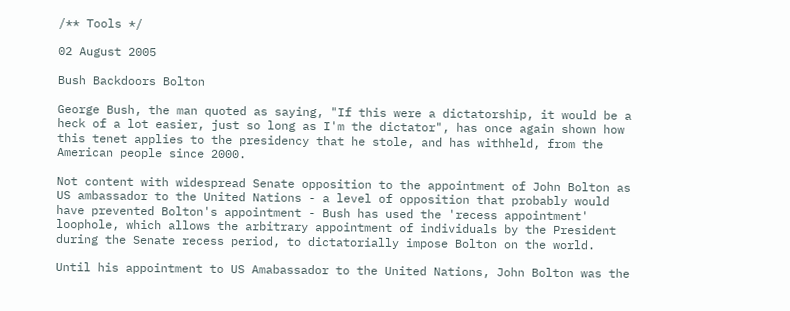/** Tools */

02 August 2005

Bush Backdoors Bolton

George Bush, the man quoted as saying, "If this were a dictatorship, it would be a heck of a lot easier, just so long as I'm the dictator", has once again shown how this tenet applies to the presidency that he stole, and has withheld, from the American people since 2000.

Not content with widespread Senate opposition to the appointment of John Bolton as US ambassador to the United Nations - a level of opposition that probably would have prevented Bolton's appointment - Bush has used the 'recess appointment' loophole, which allows the arbitrary appointment of individuals by the President during the Senate recess period, to dictatorially impose Bolton on the world.

Until his appointment to US Amabassador to the United Nations, John Bolton was the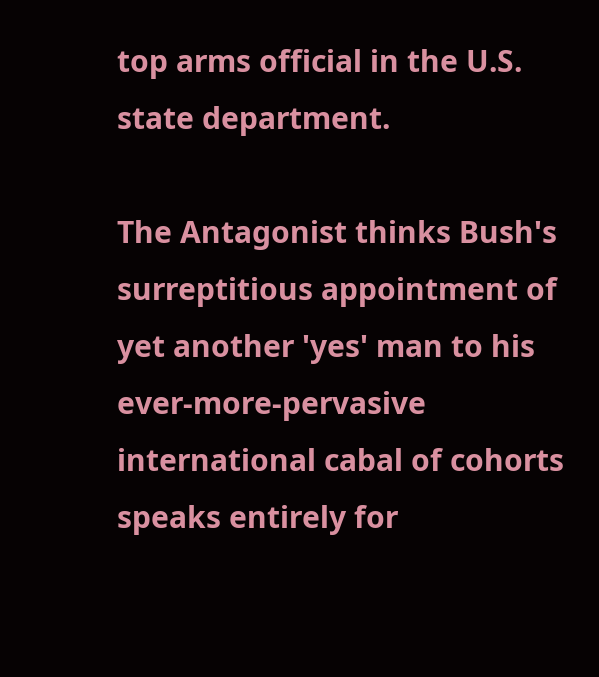top arms official in the U.S. state department.

The Antagonist thinks Bush's surreptitious appointment of yet another 'yes' man to his ever-more-pervasive international cabal of cohorts speaks entirely for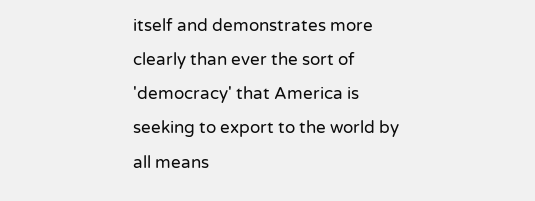itself and demonstrates more clearly than ever the sort of 'democracy' that America is seeking to export to the world by all means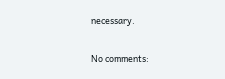necessary.

No comments: